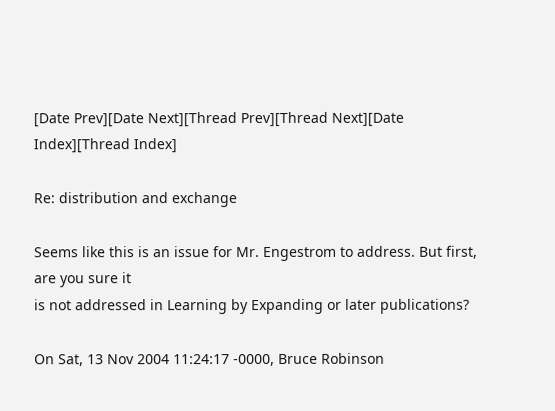[Date Prev][Date Next][Thread Prev][Thread Next][Date Index][Thread Index]

Re: distribution and exchange

Seems like this is an issue for Mr. Engestrom to address. But first,
are you sure it
is not addressed in Learning by Expanding or later publications?

On Sat, 13 Nov 2004 11:24:17 -0000, Bruce Robinson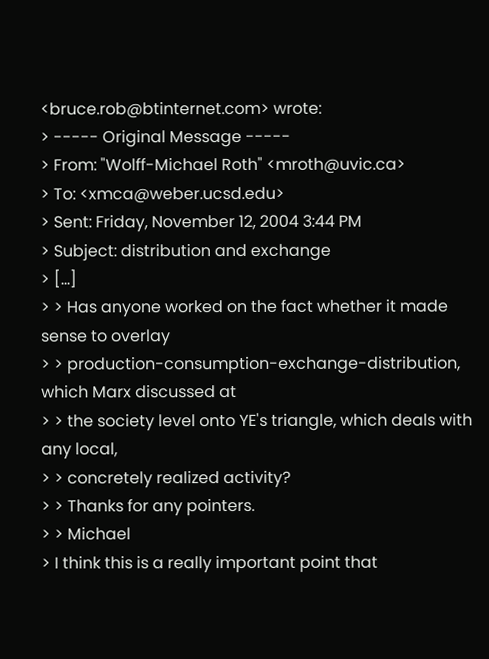<bruce.rob@btinternet.com> wrote:
> ----- Original Message -----
> From: "Wolff-Michael Roth" <mroth@uvic.ca>
> To: <xmca@weber.ucsd.edu>
> Sent: Friday, November 12, 2004 3:44 PM
> Subject: distribution and exchange
> [...]
> > Has anyone worked on the fact whether it made sense to overlay
> > production-consumption-exchange-distribution, which Marx discussed at
> > the society level onto YE's triangle, which deals with any local,
> > concretely realized activity?
> > Thanks for any pointers.
> > Michael
> I think this is a really important point that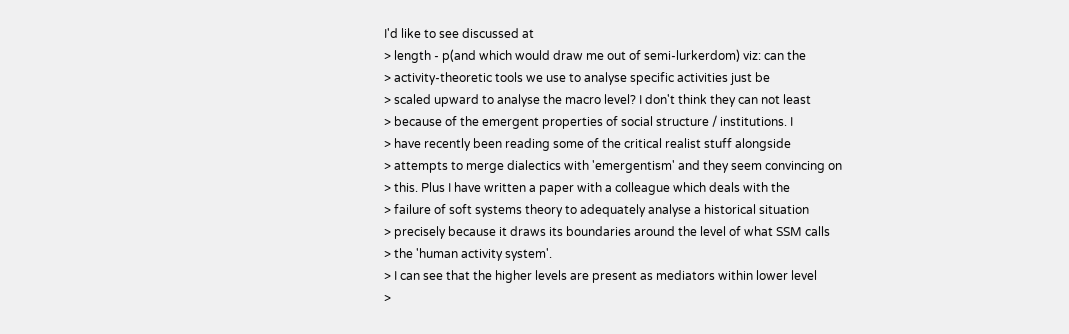I'd like to see discussed at
> length - p(and which would draw me out of semi-lurkerdom) viz: can the
> activity-theoretic tools we use to analyse specific activities just be
> scaled upward to analyse the macro level? I don't think they can not least
> because of the emergent properties of social structure / institutions. I
> have recently been reading some of the critical realist stuff alongside
> attempts to merge dialectics with 'emergentism' and they seem convincing on
> this. Plus I have written a paper with a colleague which deals with the
> failure of soft systems theory to adequately analyse a historical situation
> precisely because it draws its boundaries around the level of what SSM calls
> the 'human activity system'.
> I can see that the higher levels are present as mediators within lower level
>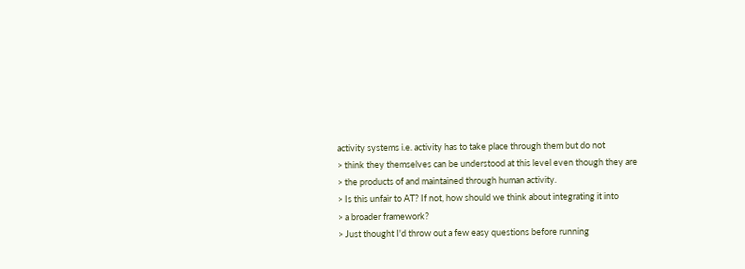activity systems i.e. activity has to take place through them but do not
> think they themselves can be understood at this level even though they are
> the products of and maintained through human activity.
> Is this unfair to AT? If not, how should we think about integrating it into
> a broader framework?
> Just thought I'd throw out a few easy questions before running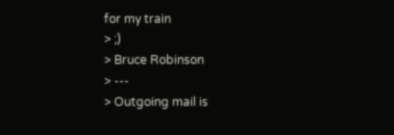for my train
> ;)
> Bruce Robinson
> ---
> Outgoing mail is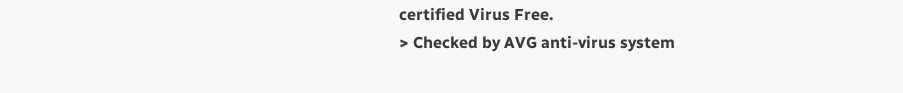certified Virus Free.
> Checked by AVG anti-virus system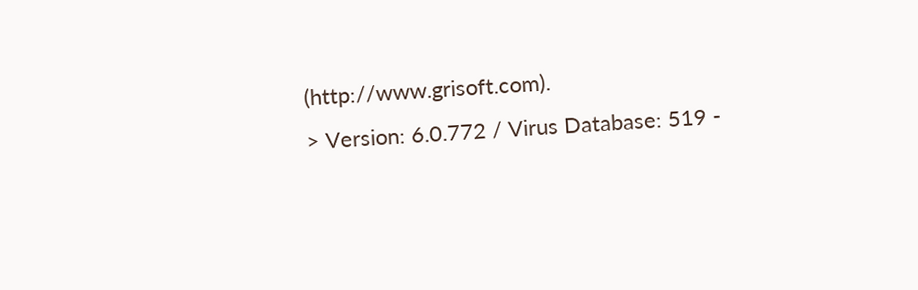(http://www.grisoft.com).
> Version: 6.0.772 / Virus Database: 519 -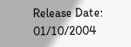Release Date: 01/10/2004